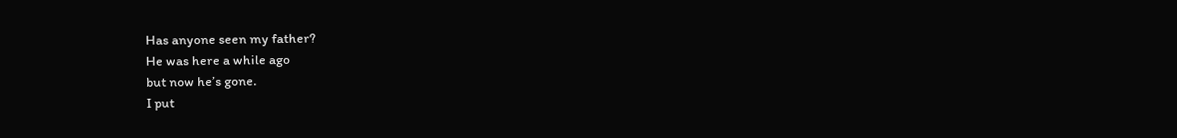Has anyone seen my father?
He was here a while ago
but now he’s gone.
I put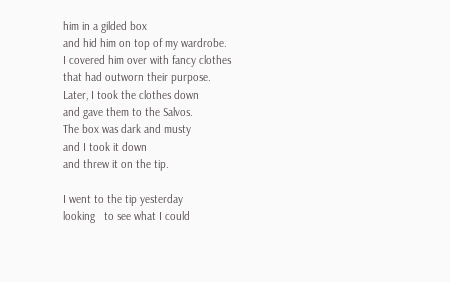him in a gilded box
and hid him on top of my wardrobe.
I covered him over with fancy clothes
that had outworn their purpose.
Later, I took the clothes down
and gave them to the Salvos.
The box was dark and musty
and I took it down
and threw it on the tip.

I went to the tip yesterday
looking   to see what I could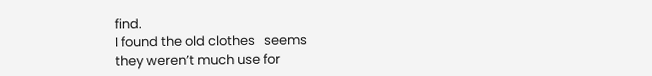find.
I found the old clothes   seems
they weren’t much use for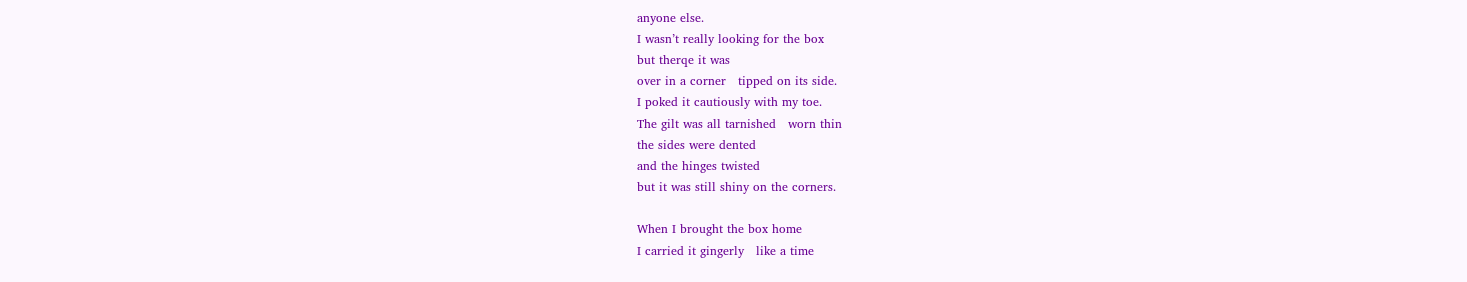anyone else.
I wasn’t really looking for the box
but therqe it was
over in a corner   tipped on its side.
I poked it cautiously with my toe.
The gilt was all tarnished   worn thin
the sides were dented
and the hinges twisted
but it was still shiny on the corners.

When I brought the box home
I carried it gingerly   like a time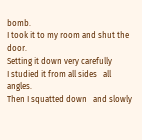bomb.
I took it to my room and shut the door.
Setting it down very carefully
I studied it from all sides   all angles.
Then I squatted down   and slowly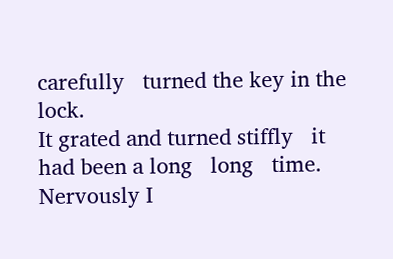carefully   turned the key in the lock.
It grated and turned stiffly   it
had been a long   long   time.
Nervously I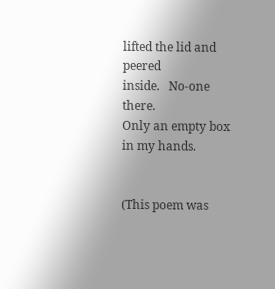lifted the lid and peered
inside.   No-one there.
Only an empty box in my hands.


(This poem was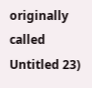originally called Untitled 23)